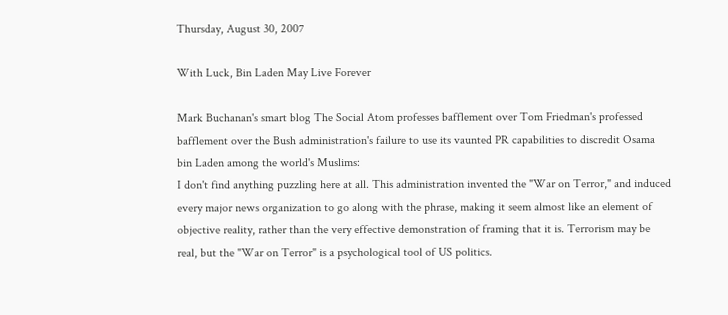Thursday, August 30, 2007

With Luck, Bin Laden May Live Forever

Mark Buchanan's smart blog The Social Atom professes bafflement over Tom Friedman's professed bafflement over the Bush administration's failure to use its vaunted PR capabilities to discredit Osama bin Laden among the world's Muslims:
I don't find anything puzzling here at all. This administration invented the "War on Terror," and induced every major news organization to go along with the phrase, making it seem almost like an element of objective reality, rather than the very effective demonstration of framing that it is. Terrorism may be real, but the "War on Terror" is a psychological tool of US politics.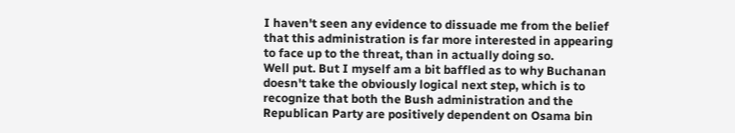I haven't seen any evidence to dissuade me from the belief that this administration is far more interested in appearing to face up to the threat, than in actually doing so.
Well put. But I myself am a bit baffled as to why Buchanan doesn't take the obviously logical next step, which is to recognize that both the Bush administration and the Republican Party are positively dependent on Osama bin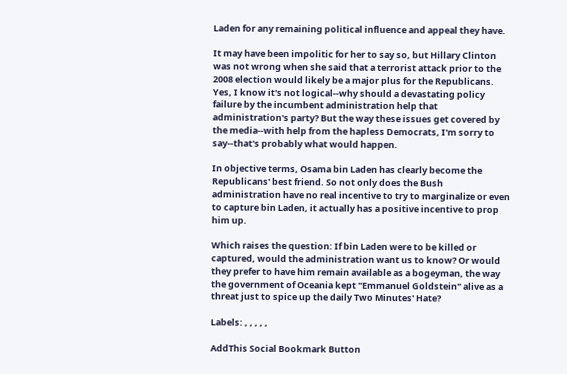Laden for any remaining political influence and appeal they have.

It may have been impolitic for her to say so, but Hillary Clinton was not wrong when she said that a terrorist attack prior to the 2008 election would likely be a major plus for the Republicans. Yes, I know it's not logical--why should a devastating policy failure by the incumbent administration help that administration's party? But the way these issues get covered by the media--with help from the hapless Democrats, I'm sorry to say--that's probably what would happen.

In objective terms, Osama bin Laden has clearly become the Republicans' best friend. So not only does the Bush administration have no real incentive to try to marginalize or even to capture bin Laden, it actually has a positive incentive to prop him up.

Which raises the question: If bin Laden were to be killed or captured, would the administration want us to know? Or would they prefer to have him remain available as a bogeyman, the way the government of Oceania kept "Emmanuel Goldstein" alive as a threat just to spice up the daily Two Minutes' Hate?

Labels: , , , , ,

AddThis Social Bookmark Button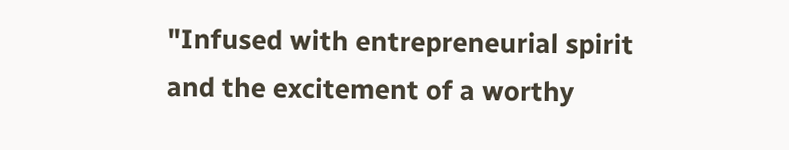"Infused with entrepreneurial spirit and the excitement of a worthy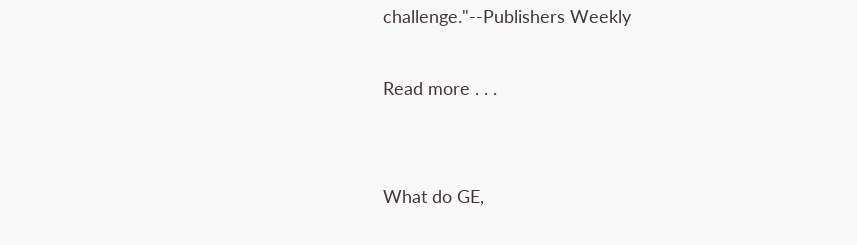challenge."--Publishers Weekly

Read more . . .


What do GE,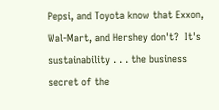Pepsi, and Toyota know that Exxon, Wal-Mart, and Hershey don't?  It's sustainability . . . the business secret of the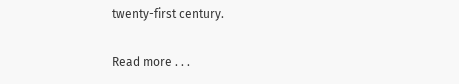twenty-first century.

Read more . . .